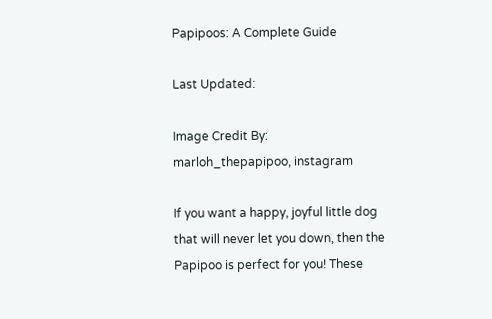Papipoos: A Complete Guide

Last Updated:

Image Credit By: marloh_thepapipoo, instagram

If you want a happy, joyful little dog that will never let you down, then the Papipoo is perfect for you! These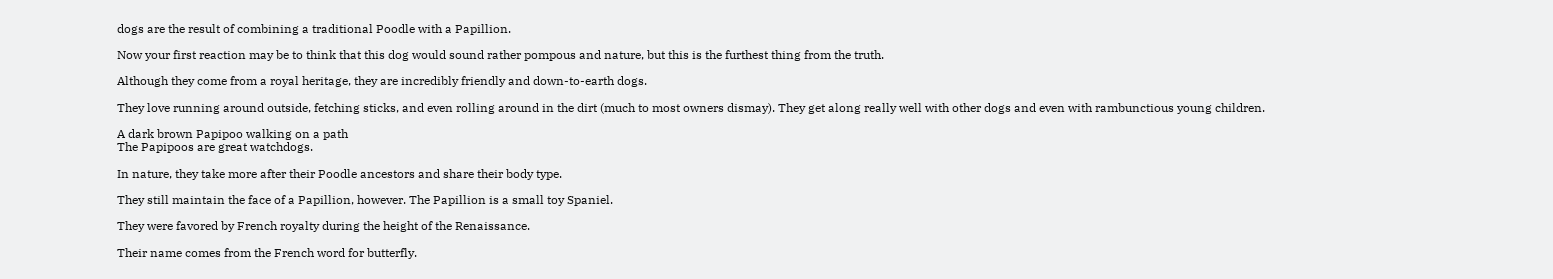dogs are the result of combining a traditional Poodle with a Papillion.

Now your first reaction may be to think that this dog would sound rather pompous and nature, but this is the furthest thing from the truth.

Although they come from a royal heritage, they are incredibly friendly and down-to-earth dogs.

They love running around outside, fetching sticks, and even rolling around in the dirt (much to most owners dismay). They get along really well with other dogs and even with rambunctious young children.

A dark brown Papipoo walking on a path
The Papipoos are great watchdogs.

In nature, they take more after their Poodle ancestors and share their body type.

They still maintain the face of a Papillion, however. The Papillion is a small toy Spaniel.

They were favored by French royalty during the height of the Renaissance.

Their name comes from the French word for butterfly.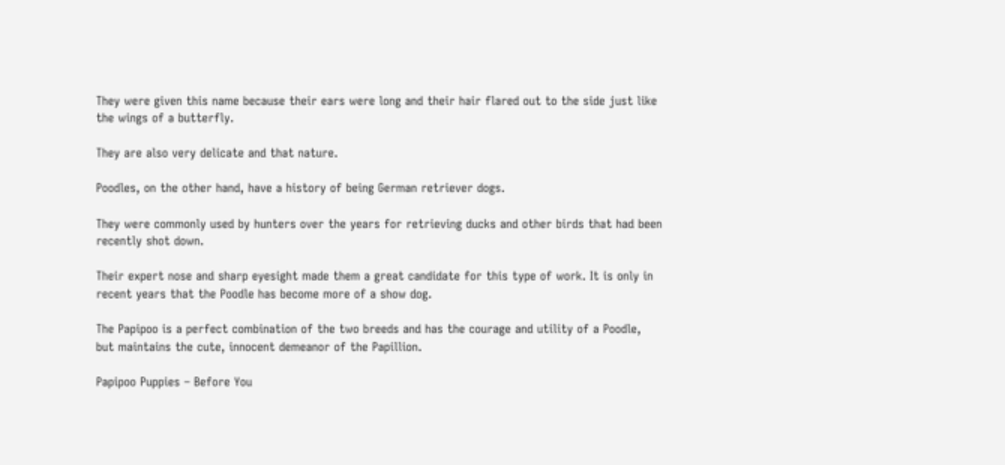They were given this name because their ears were long and their hair flared out to the side just like the wings of a butterfly.

They are also very delicate and that nature.

Poodles, on the other hand, have a history of being German retriever dogs.

They were commonly used by hunters over the years for retrieving ducks and other birds that had been recently shot down.

Their expert nose and sharp eyesight made them a great candidate for this type of work. It is only in recent years that the Poodle has become more of a show dog.

The Papipoo is a perfect combination of the two breeds and has the courage and utility of a Poodle, but maintains the cute, innocent demeanor of the Papillion.

Papipoo Puppies – Before You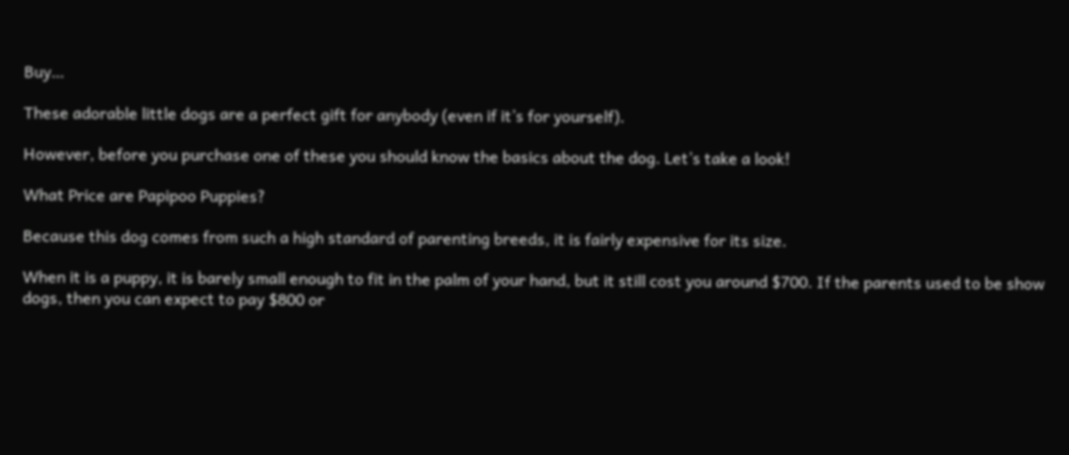Buy…

These adorable little dogs are a perfect gift for anybody (even if it’s for yourself).

However, before you purchase one of these you should know the basics about the dog. Let’s take a look!

What Price are Papipoo Puppies?

Because this dog comes from such a high standard of parenting breeds, it is fairly expensive for its size.

When it is a puppy, it is barely small enough to fit in the palm of your hand, but it still cost you around $700. If the parents used to be show dogs, then you can expect to pay $800 or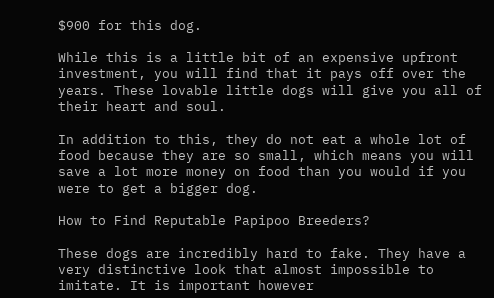$900 for this dog.

While this is a little bit of an expensive upfront investment, you will find that it pays off over the years. These lovable little dogs will give you all of their heart and soul.

In addition to this, they do not eat a whole lot of food because they are so small, which means you will save a lot more money on food than you would if you were to get a bigger dog.

How to Find Reputable Papipoo Breeders?

These dogs are incredibly hard to fake. They have a very distinctive look that almost impossible to imitate. It is important however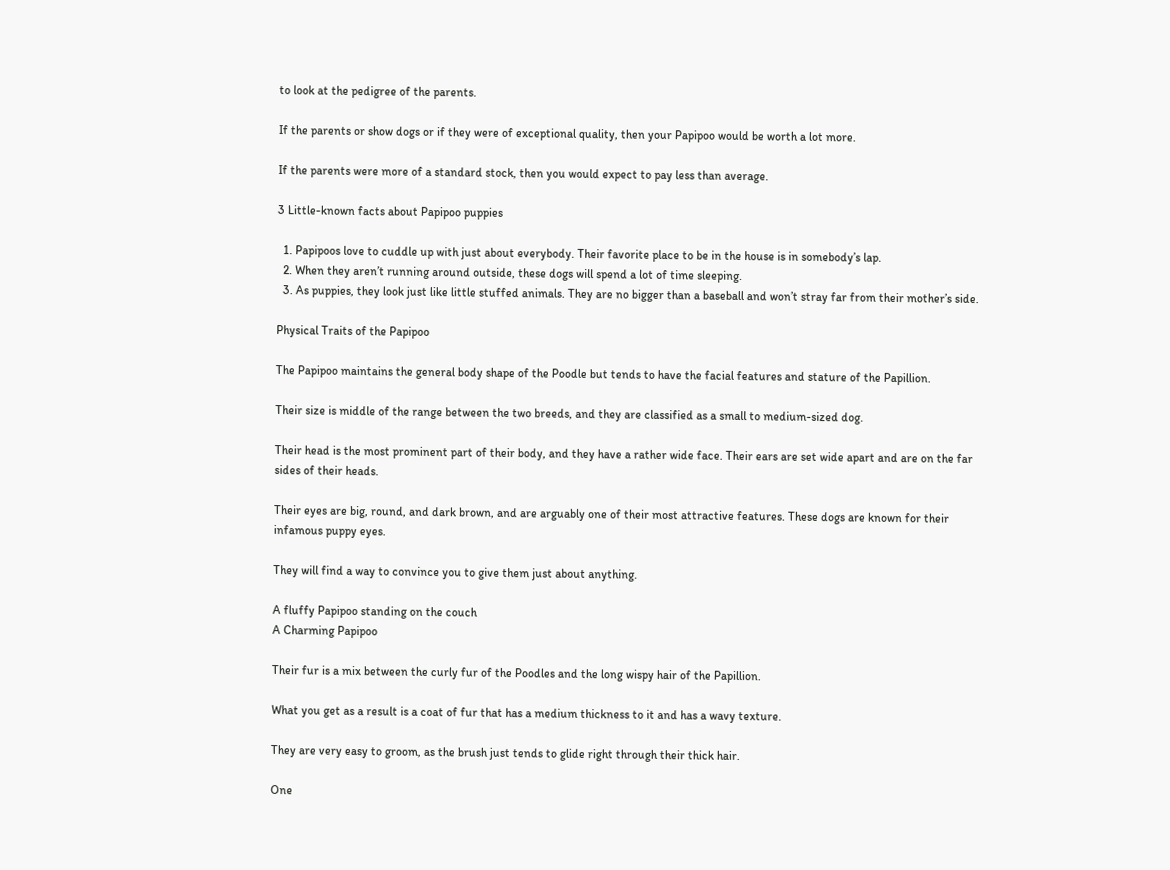to look at the pedigree of the parents.

If the parents or show dogs or if they were of exceptional quality, then your Papipoo would be worth a lot more.

If the parents were more of a standard stock, then you would expect to pay less than average.

3 Little-known facts about Papipoo puppies

  1. Papipoos love to cuddle up with just about everybody. Their favorite place to be in the house is in somebody’s lap.
  2. When they aren’t running around outside, these dogs will spend a lot of time sleeping.
  3. As puppies, they look just like little stuffed animals. They are no bigger than a baseball and won’t stray far from their mother’s side.

Physical Traits of the Papipoo

The Papipoo maintains the general body shape of the Poodle but tends to have the facial features and stature of the Papillion.

Their size is middle of the range between the two breeds, and they are classified as a small to medium-sized dog.

Their head is the most prominent part of their body, and they have a rather wide face. Their ears are set wide apart and are on the far sides of their heads.

Their eyes are big, round, and dark brown, and are arguably one of their most attractive features. These dogs are known for their infamous puppy eyes.

They will find a way to convince you to give them just about anything.

A fluffy Papipoo standing on the couch
A Charming Papipoo

Their fur is a mix between the curly fur of the Poodles and the long wispy hair of the Papillion.

What you get as a result is a coat of fur that has a medium thickness to it and has a wavy texture.

They are very easy to groom, as the brush just tends to glide right through their thick hair.

One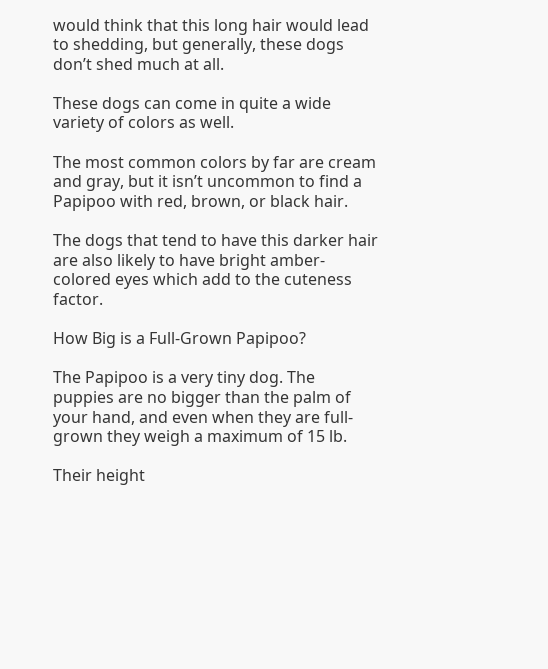would think that this long hair would lead to shedding, but generally, these dogs don’t shed much at all.

These dogs can come in quite a wide variety of colors as well.

The most common colors by far are cream and gray, but it isn’t uncommon to find a Papipoo with red, brown, or black hair.

The dogs that tend to have this darker hair are also likely to have bright amber-colored eyes which add to the cuteness factor.

How Big is a Full-Grown Papipoo?

The Papipoo is a very tiny dog. The puppies are no bigger than the palm of your hand, and even when they are full-grown they weigh a maximum of 15 lb.

Their height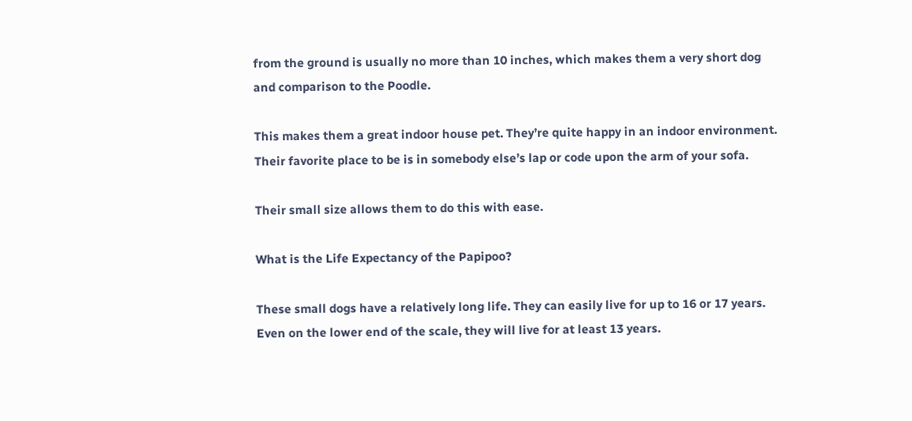from the ground is usually no more than 10 inches, which makes them a very short dog and comparison to the Poodle.

This makes them a great indoor house pet. They’re quite happy in an indoor environment. Their favorite place to be is in somebody else’s lap or code upon the arm of your sofa.

Their small size allows them to do this with ease.

What is the Life Expectancy of the Papipoo?

These small dogs have a relatively long life. They can easily live for up to 16 or 17 years. Even on the lower end of the scale, they will live for at least 13 years.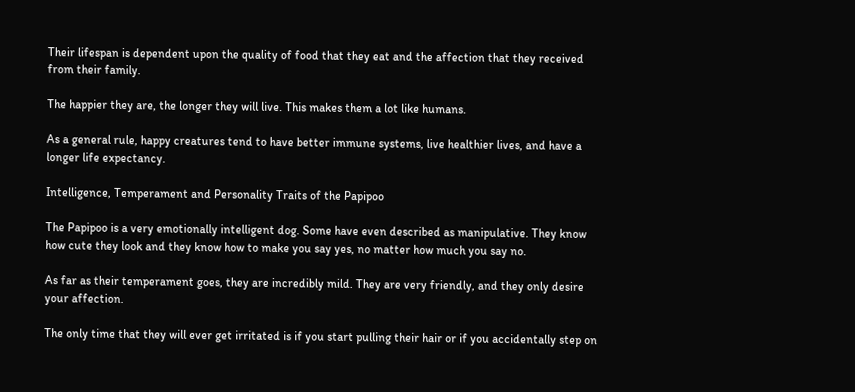Their lifespan is dependent upon the quality of food that they eat and the affection that they received from their family.

The happier they are, the longer they will live. This makes them a lot like humans.

As a general rule, happy creatures tend to have better immune systems, live healthier lives, and have a longer life expectancy.

Intelligence, Temperament and Personality Traits of the Papipoo

The Papipoo is a very emotionally intelligent dog. Some have even described as manipulative. They know how cute they look and they know how to make you say yes, no matter how much you say no.

As far as their temperament goes, they are incredibly mild. They are very friendly, and they only desire your affection.

The only time that they will ever get irritated is if you start pulling their hair or if you accidentally step on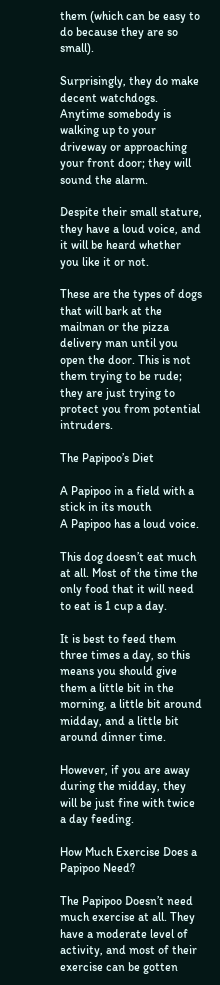them (which can be easy to do because they are so small).

Surprisingly, they do make decent watchdogs. Anytime somebody is walking up to your driveway or approaching your front door; they will sound the alarm.

Despite their small stature, they have a loud voice, and it will be heard whether you like it or not.

These are the types of dogs that will bark at the mailman or the pizza delivery man until you open the door. This is not them trying to be rude; they are just trying to protect you from potential intruders.

The Papipoo’s Diet

A Papipoo in a field with a stick in its mouth
A Papipoo has a loud voice.

This dog doesn’t eat much at all. Most of the time the only food that it will need to eat is 1 cup a day.

It is best to feed them three times a day, so this means you should give them a little bit in the morning, a little bit around midday, and a little bit around dinner time.

However, if you are away during the midday, they will be just fine with twice a day feeding.

How Much Exercise Does a Papipoo Need?

The Papipoo Doesn’t need much exercise at all. They have a moderate level of activity, and most of their exercise can be gotten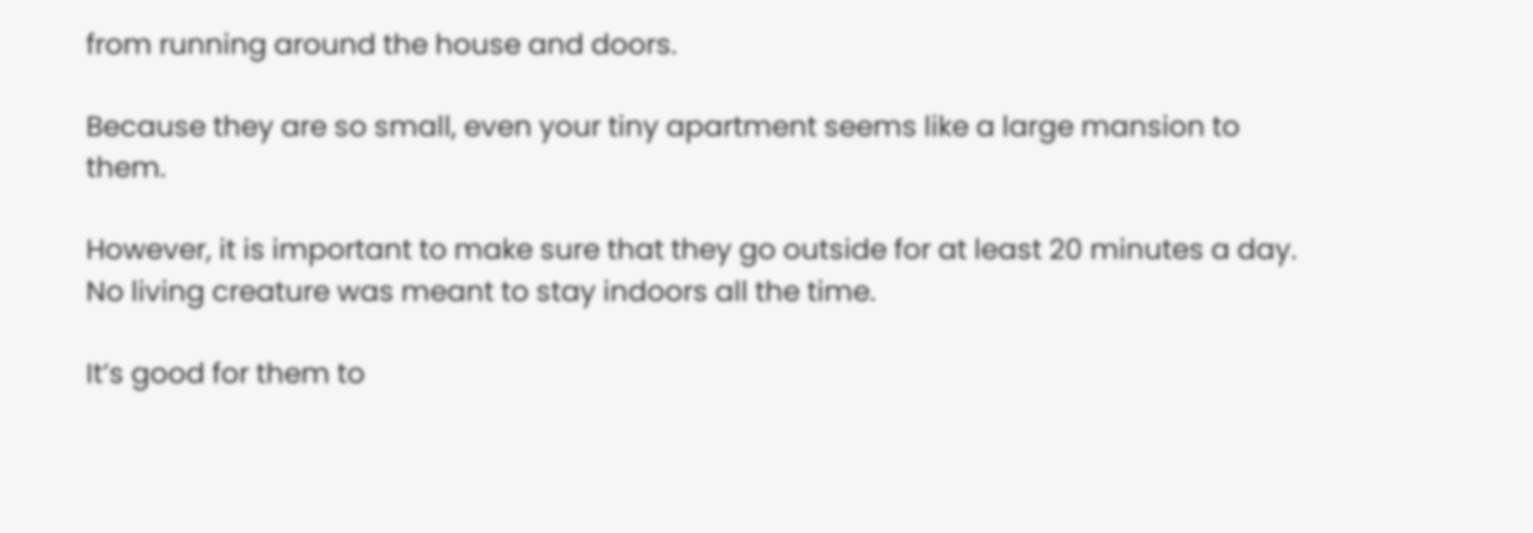from running around the house and doors.

Because they are so small, even your tiny apartment seems like a large mansion to them.

However, it is important to make sure that they go outside for at least 20 minutes a day. No living creature was meant to stay indoors all the time.

It’s good for them to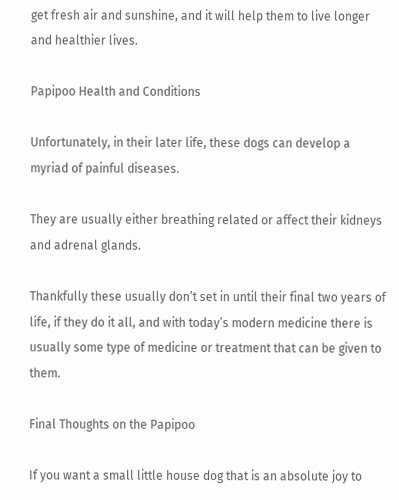get fresh air and sunshine, and it will help them to live longer and healthier lives.

Papipoo Health and Conditions

Unfortunately, in their later life, these dogs can develop a myriad of painful diseases.

They are usually either breathing related or affect their kidneys and adrenal glands.

Thankfully these usually don’t set in until their final two years of life, if they do it all, and with today’s modern medicine there is usually some type of medicine or treatment that can be given to them.

Final Thoughts on the Papipoo

If you want a small little house dog that is an absolute joy to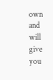own and will give you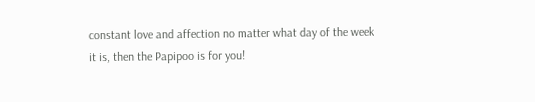constant love and affection no matter what day of the week it is, then the Papipoo is for you!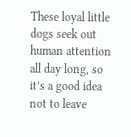These loyal little dogs seek out human attention all day long, so it’s a good idea not to leave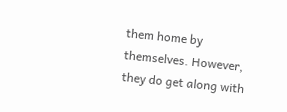them home by themselves. However, they do get along with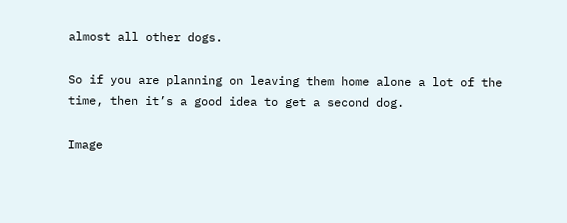almost all other dogs.

So if you are planning on leaving them home alone a lot of the time, then it’s a good idea to get a second dog.

Image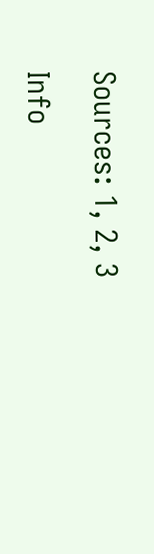Sources: 1, 2, 3

Info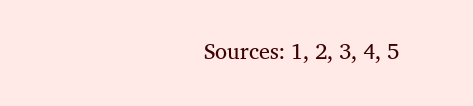Sources: 1, 2, 3, 4, 5